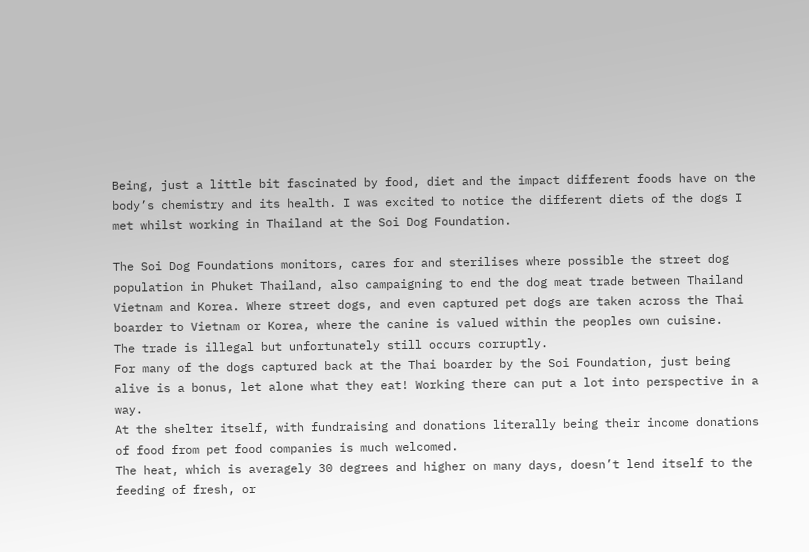Being, just a little bit fascinated by food, diet and the impact different foods have on the body’s chemistry and its health. I was excited to notice the different diets of the dogs I met whilst working in Thailand at the Soi Dog Foundation.

The Soi Dog Foundations monitors, cares for and sterilises where possible the street dog population in Phuket Thailand, also campaigning to end the dog meat trade between Thailand Vietnam and Korea. Where street dogs, and even captured pet dogs are taken across the Thai boarder to Vietnam or Korea, where the canine is valued within the peoples own cuisine.
The trade is illegal but unfortunately still occurs corruptly.
For many of the dogs captured back at the Thai boarder by the Soi Foundation, just being alive is a bonus, let alone what they eat! Working there can put a lot into perspective in a way.
At the shelter itself, with fundraising and donations literally being their income donations of food from pet food companies is much welcomed.
The heat, which is averagely 30 degrees and higher on many days, doesn’t lend itself to the feeding of fresh, or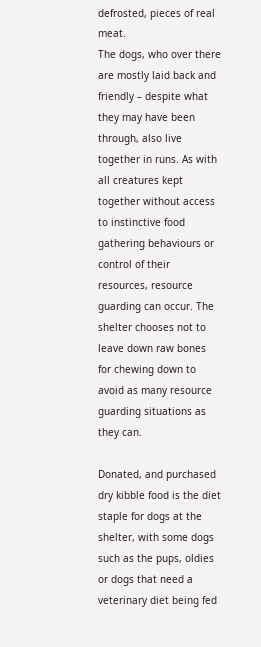defrosted, pieces of real meat.
The dogs, who over there are mostly laid back and friendly – despite what they may have been through, also live together in runs. As with all creatures kept together without access to instinctive food gathering behaviours or control of their resources, resource guarding can occur. The shelter chooses not to leave down raw bones for chewing down to avoid as many resource guarding situations as they can.

Donated, and purchased dry kibble food is the diet staple for dogs at the shelter, with some dogs such as the pups, oldies or dogs that need a veterinary diet being fed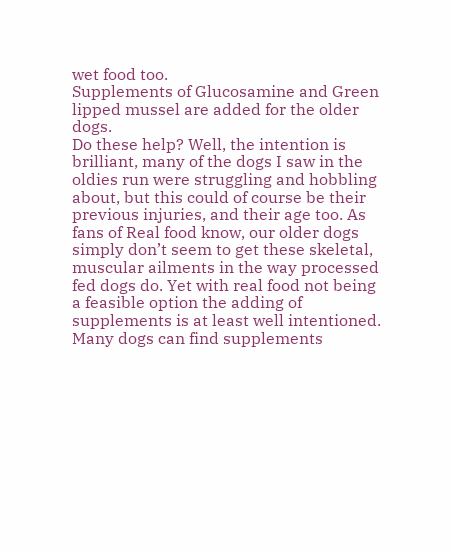wet food too.
Supplements of Glucosamine and Green lipped mussel are added for the older dogs.
Do these help? Well, the intention is brilliant, many of the dogs I saw in the oldies run were struggling and hobbling about, but this could of course be their previous injuries, and their age too. As fans of Real food know, our older dogs simply don’t seem to get these skeletal, muscular ailments in the way processed fed dogs do. Yet with real food not being a feasible option the adding of supplements is at least well intentioned.
Many dogs can find supplements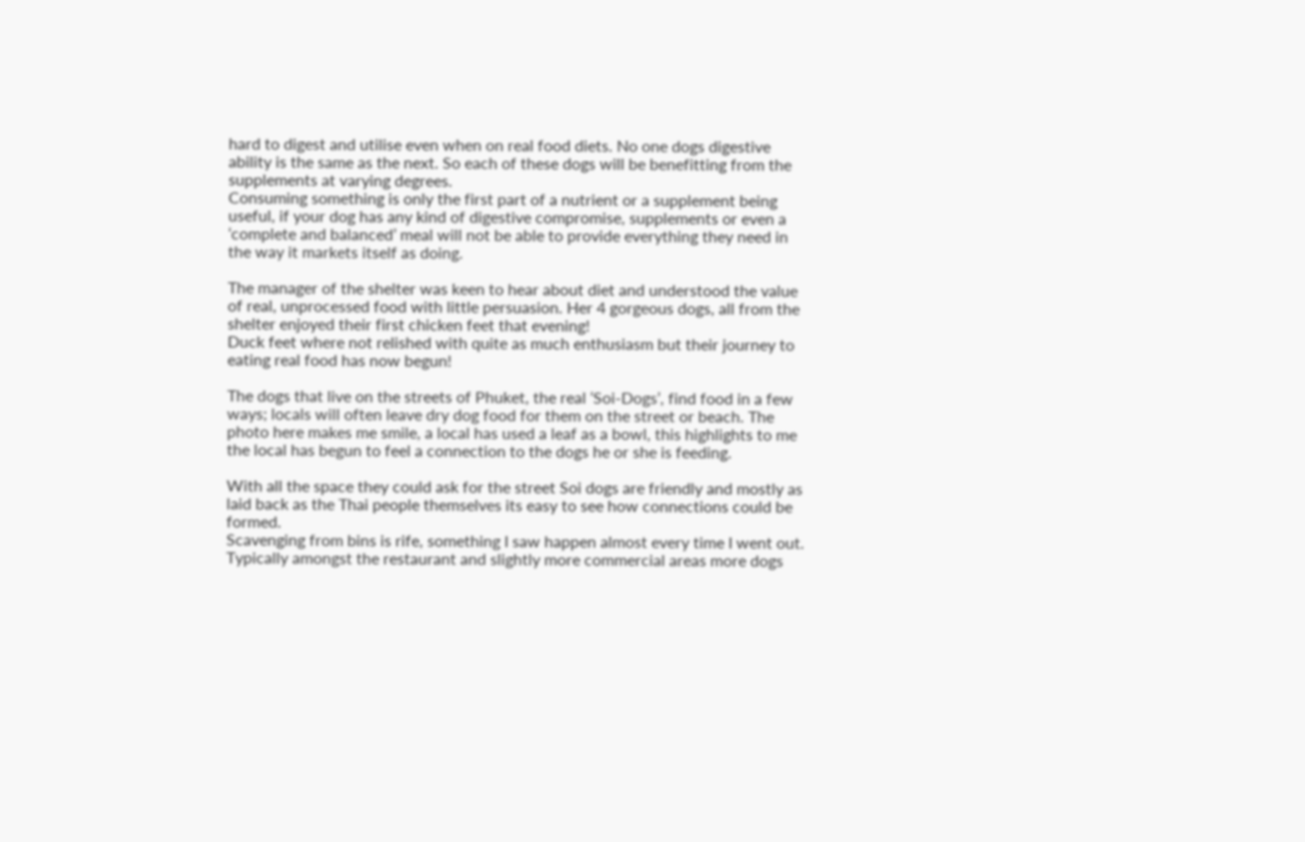hard to digest and utilise even when on real food diets. No one dogs digestive ability is the same as the next. So each of these dogs will be benefitting from the supplements at varying degrees.
Consuming something is only the first part of a nutrient or a supplement being useful, if your dog has any kind of digestive compromise, supplements or even a ‘complete and balanced’ meal will not be able to provide everything they need in the way it markets itself as doing.

The manager of the shelter was keen to hear about diet and understood the value of real, unprocessed food with little persuasion. Her 4 gorgeous dogs, all from the shelter enjoyed their first chicken feet that evening!
Duck feet where not relished with quite as much enthusiasm but their journey to eating real food has now begun!

The dogs that live on the streets of Phuket, the real ‘Soi-Dogs’, find food in a few ways; locals will often leave dry dog food for them on the street or beach. The photo here makes me smile, a local has used a leaf as a bowl, this highlights to me the local has begun to feel a connection to the dogs he or she is feeding.

With all the space they could ask for the street Soi dogs are friendly and mostly as laid back as the Thai people themselves its easy to see how connections could be formed.
Scavenging from bins is rife, something I saw happen almost every time I went out. Typically amongst the restaurant and slightly more commercial areas more dogs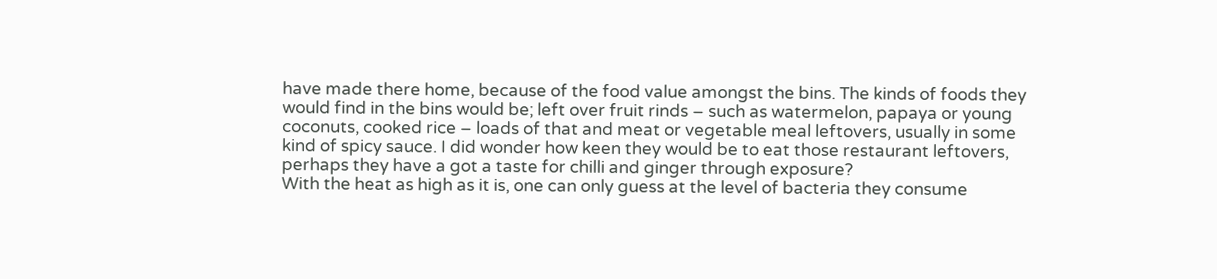have made there home, because of the food value amongst the bins. The kinds of foods they would find in the bins would be; left over fruit rinds – such as watermelon, papaya or young coconuts, cooked rice – loads of that and meat or vegetable meal leftovers, usually in some kind of spicy sauce. I did wonder how keen they would be to eat those restaurant leftovers, perhaps they have a got a taste for chilli and ginger through exposure?
With the heat as high as it is, one can only guess at the level of bacteria they consume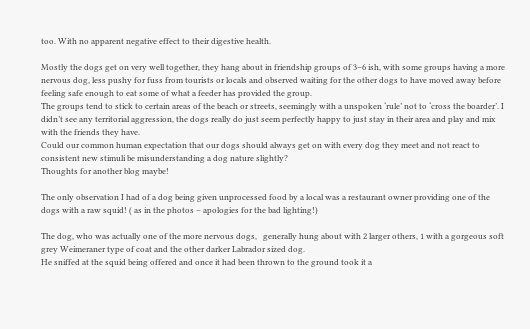too. With no apparent negative effect to their digestive health.

Mostly the dogs get on very well together, they hang about in friendship groups of 3–6 ish, with some groups having a more nervous dog, less pushy for fuss from tourists or locals and observed waiting for the other dogs to have moved away before feeling safe enough to eat some of what a feeder has provided the group.
The groups tend to stick to certain areas of the beach or streets, seemingly with a unspoken ‘rule’ not to ‘cross the boarder’. I didn’t see any territorial aggression, the dogs really do just seem perfectly happy to just stay in their area and play and mix with the friends they have.
Could our common human expectation that our dogs should always get on with every dog they meet and not react to consistent new stimuli be misunderstanding a dog nature slightly?
Thoughts for another blog maybe!

The only observation I had of a dog being given unprocessed food by a local was a restaurant owner providing one of the dogs with a raw squid! ( as in the photos – apologies for the bad lighting!)

The dog, who was actually one of the more nervous dogs,   generally hung about with 2 larger others, 1 with a gorgeous soft grey Weimeraner type of coat and the other darker Labrador sized dog.
He sniffed at the squid being offered and once it had been thrown to the ground took it a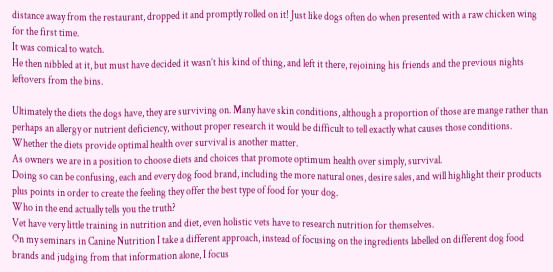distance away from the restaurant, dropped it and promptly rolled on it! Just like dogs often do when presented with a raw chicken wing for the first time.
It was comical to watch.
He then nibbled at it, but must have decided it wasn’t his kind of thing, and left it there, rejoining his friends and the previous nights leftovers from the bins.

Ultimately the diets the dogs have, they are surviving on. Many have skin conditions, although a proportion of those are mange rather than perhaps an allergy or nutrient deficiency, without proper research it would be difficult to tell exactly what causes those conditions.
Whether the diets provide optimal health over survival is another matter.
As owners we are in a position to choose diets and choices that promote optimum health over simply, survival.
Doing so can be confusing, each and every dog food brand, including the more natural ones, desire sales, and will highlight their products plus points in order to create the feeling they offer the best type of food for your dog.
Who in the end actually tells you the truth?
Vet have very little training in nutrition and diet, even holistic vets have to research nutrition for themselves.
On my seminars in Canine Nutrition I take a different approach, instead of focusing on the ingredients labelled on different dog food brands and judging from that information alone, I focus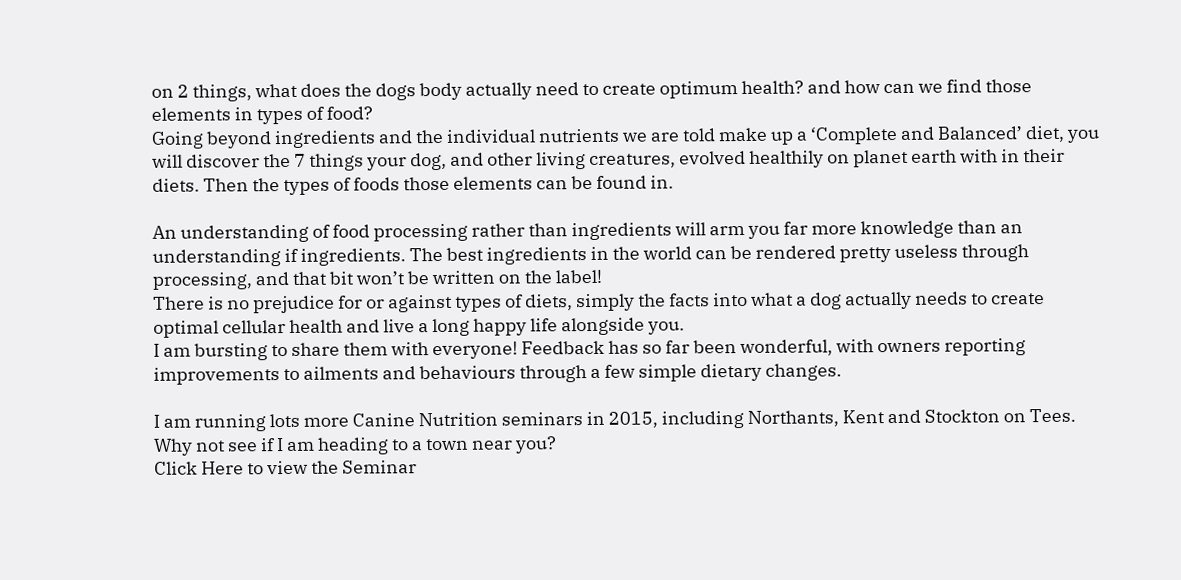on 2 things, what does the dogs body actually need to create optimum health? and how can we find those elements in types of food?
Going beyond ingredients and the individual nutrients we are told make up a ‘Complete and Balanced’ diet, you will discover the 7 things your dog, and other living creatures, evolved healthily on planet earth with in their diets. Then the types of foods those elements can be found in.

An understanding of food processing rather than ingredients will arm you far more knowledge than an understanding if ingredients. The best ingredients in the world can be rendered pretty useless through processing, and that bit won’t be written on the label!
There is no prejudice for or against types of diets, simply the facts into what a dog actually needs to create optimal cellular health and live a long happy life alongside you.
I am bursting to share them with everyone! Feedback has so far been wonderful, with owners reporting improvements to ailments and behaviours through a few simple dietary changes.

I am running lots more Canine Nutrition seminars in 2015, including Northants, Kent and Stockton on Tees.
Why not see if I am heading to a town near you?
Click Here to view the Seminar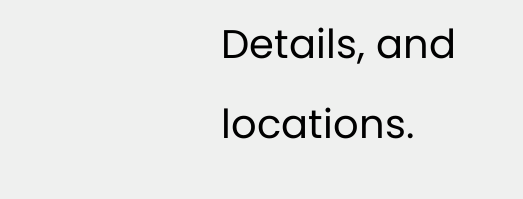Details, and locations.